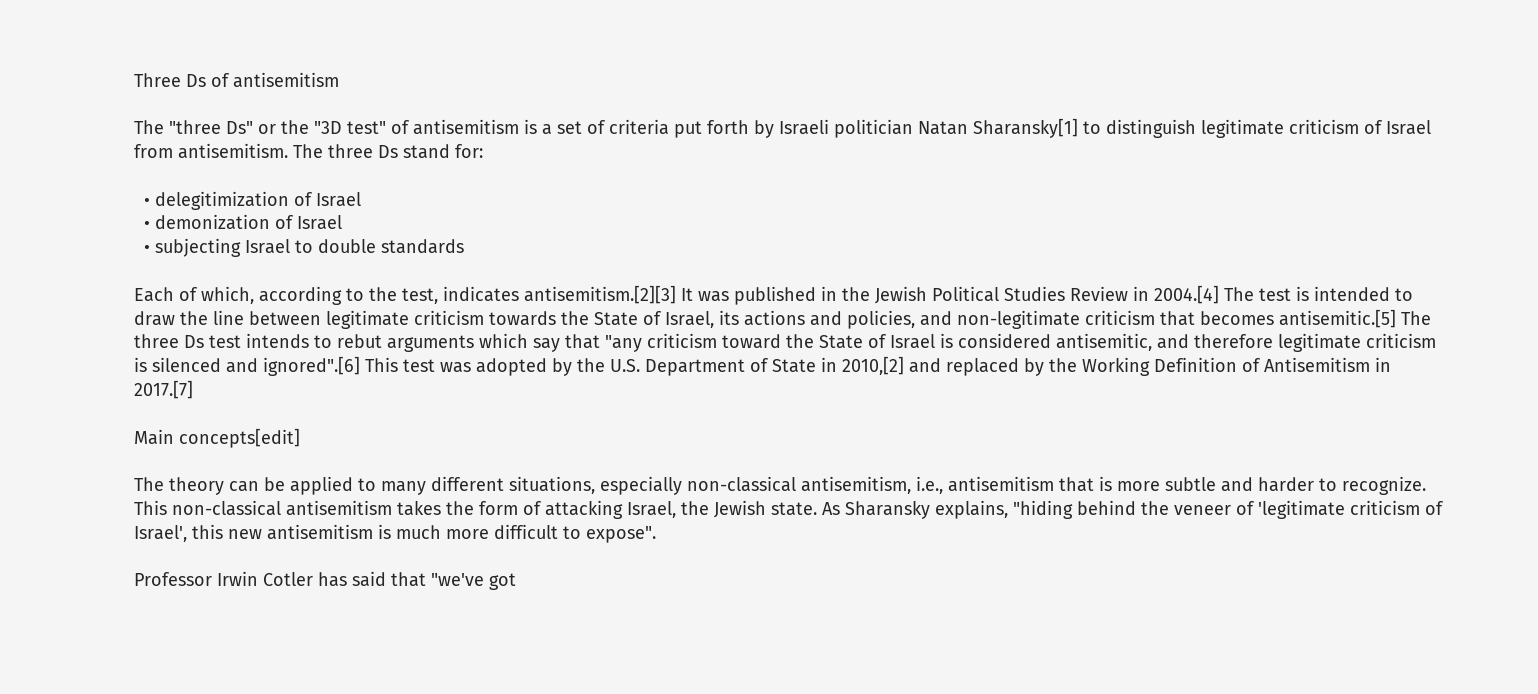Three Ds of antisemitism

The "three Ds" or the "3D test" of antisemitism is a set of criteria put forth by Israeli politician Natan Sharansky[1] to distinguish legitimate criticism of Israel from antisemitism. The three Ds stand for:

  • delegitimization of Israel
  • demonization of Israel
  • subjecting Israel to double standards

Each of which, according to the test, indicates antisemitism.[2][3] It was published in the Jewish Political Studies Review in 2004.[4] The test is intended to draw the line between legitimate criticism towards the State of Israel, its actions and policies, and non-legitimate criticism that becomes antisemitic.[5] The three Ds test intends to rebut arguments which say that "any criticism toward the State of Israel is considered antisemitic, and therefore legitimate criticism is silenced and ignored".[6] This test was adopted by the U.S. Department of State in 2010,[2] and replaced by the Working Definition of Antisemitism in 2017.[7]

Main concepts[edit]

The theory can be applied to many different situations, especially non-classical antisemitism, i.e., antisemitism that is more subtle and harder to recognize. This non-classical antisemitism takes the form of attacking Israel, the Jewish state. As Sharansky explains, "hiding behind the veneer of 'legitimate criticism of Israel', this new antisemitism is much more difficult to expose".

Professor Irwin Cotler has said that "we've got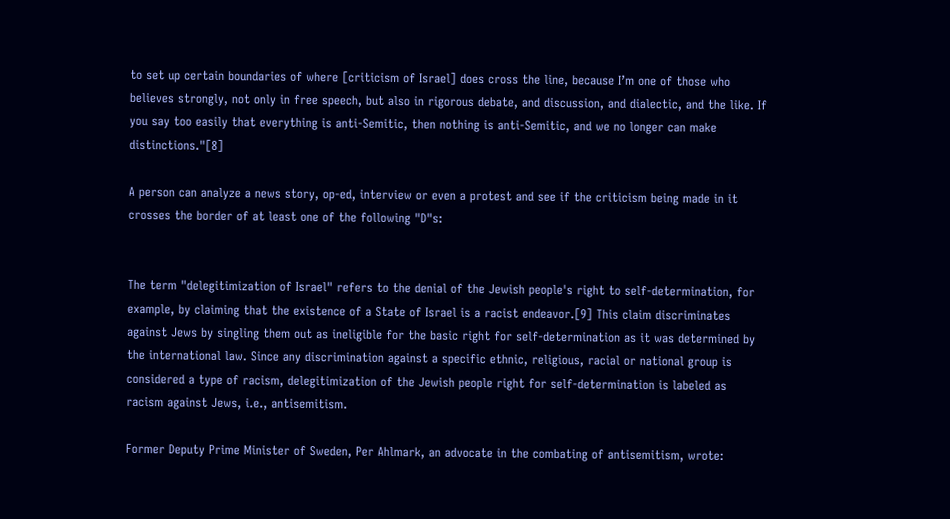to set up certain boundaries of where [criticism of Israel] does cross the line, because I’m one of those who believes strongly, not only in free speech, but also in rigorous debate, and discussion, and dialectic, and the like. If you say too easily that everything is anti-Semitic, then nothing is anti-Semitic, and we no longer can make distinctions."[8]

A person can analyze a news story, op-ed, interview or even a protest and see if the criticism being made in it crosses the border of at least one of the following "D"s:


The term "delegitimization of Israel" refers to the denial of the Jewish people's right to self-determination, for example, by claiming that the existence of a State of Israel is a racist endeavor.[9] This claim discriminates against Jews by singling them out as ineligible for the basic right for self-determination as it was determined by the international law. Since any discrimination against a specific ethnic, religious, racial or national group is considered a type of racism, delegitimization of the Jewish people right for self-determination is labeled as racism against Jews, i.e., antisemitism.

Former Deputy Prime Minister of Sweden, Per Ahlmark, an advocate in the combating of antisemitism, wrote: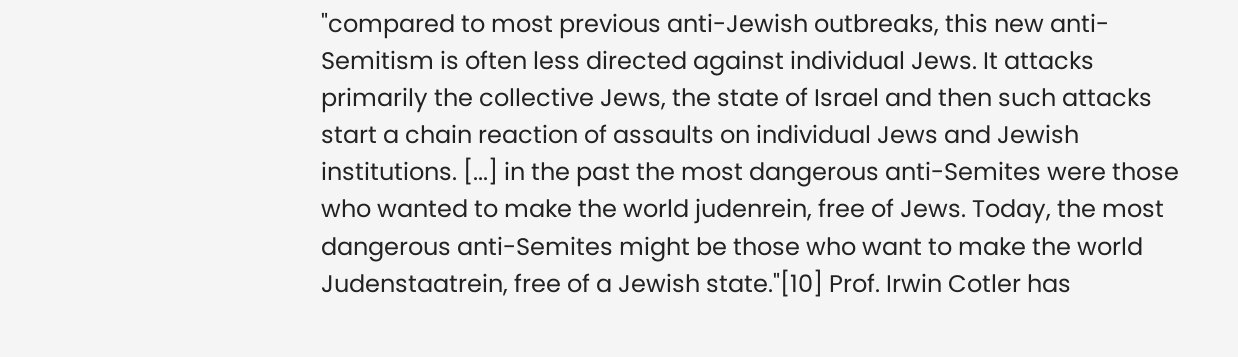"compared to most previous anti-Jewish outbreaks, this new anti-Semitism is often less directed against individual Jews. It attacks primarily the collective Jews, the state of Israel and then such attacks start a chain reaction of assaults on individual Jews and Jewish institutions. [...] in the past the most dangerous anti-Semites were those who wanted to make the world judenrein, free of Jews. Today, the most dangerous anti-Semites might be those who want to make the world Judenstaatrein, free of a Jewish state."[10] Prof. Irwin Cotler has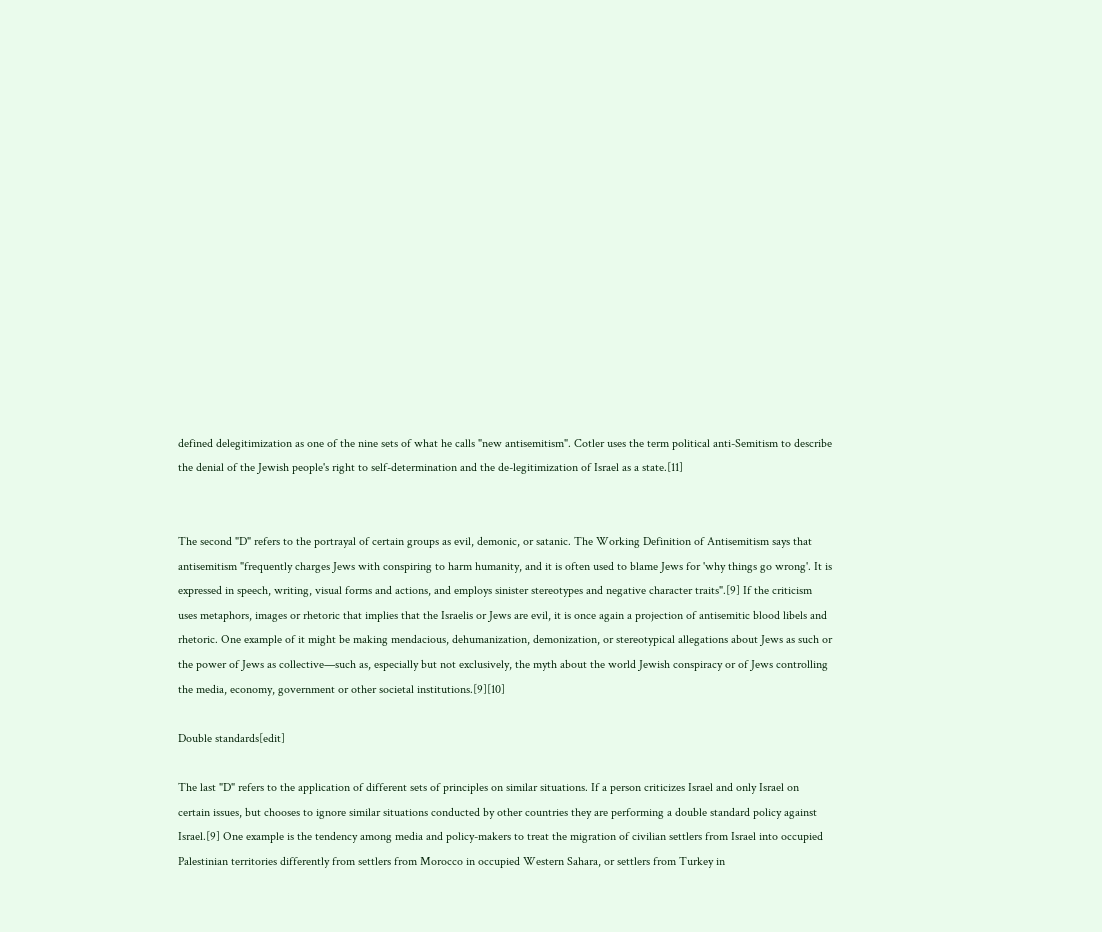defined delegitimization as one of the nine sets of what he calls "new antisemitism". Cotler uses the term political anti-Semitism to describe the denial of the Jewish people's right to self-determination and the de-legitimization of Israel as a state.[11]


The second "D" refers to the portrayal of certain groups as evil, demonic, or satanic. The Working Definition of Antisemitism says that antisemitism "frequently charges Jews with conspiring to harm humanity, and it is often used to blame Jews for 'why things go wrong'. It is expressed in speech, writing, visual forms and actions, and employs sinister stereotypes and negative character traits".[9] If the criticism uses metaphors, images or rhetoric that implies that the Israelis or Jews are evil, it is once again a projection of antisemitic blood libels and rhetoric. One example of it might be making mendacious, dehumanization, demonization, or stereotypical allegations about Jews as such or the power of Jews as collective—such as, especially but not exclusively, the myth about the world Jewish conspiracy or of Jews controlling the media, economy, government or other societal institutions.[9][10]

Double standards[edit]

The last "D" refers to the application of different sets of principles on similar situations. If a person criticizes Israel and only Israel on certain issues, but chooses to ignore similar situations conducted by other countries they are performing a double standard policy against Israel.[9] One example is the tendency among media and policy-makers to treat the migration of civilian settlers from Israel into occupied Palestinian territories differently from settlers from Morocco in occupied Western Sahara, or settlers from Turkey in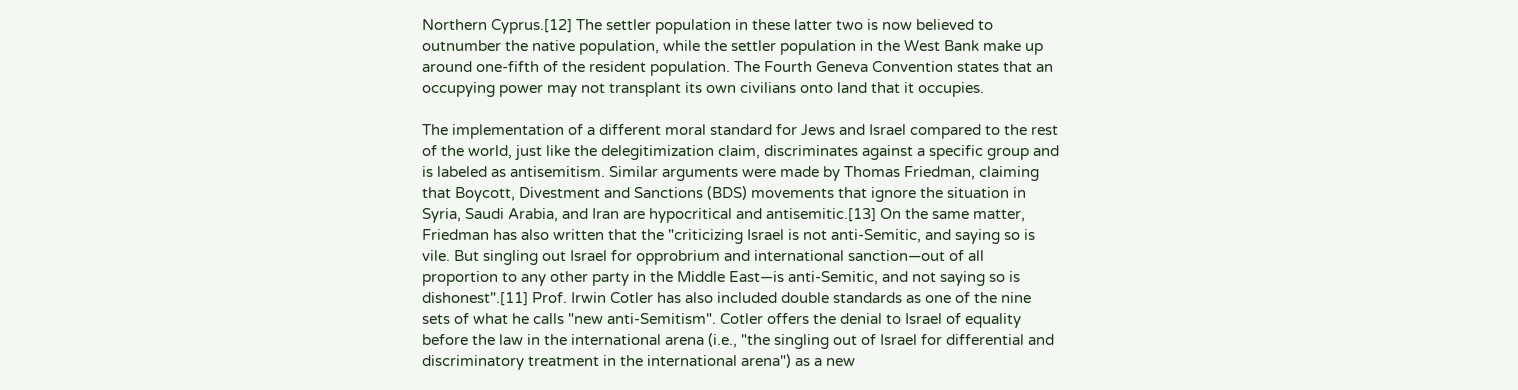Northern Cyprus.[12] The settler population in these latter two is now believed to outnumber the native population, while the settler population in the West Bank make up around one-fifth of the resident population. The Fourth Geneva Convention states that an occupying power may not transplant its own civilians onto land that it occupies.

The implementation of a different moral standard for Jews and Israel compared to the rest of the world, just like the delegitimization claim, discriminates against a specific group and is labeled as antisemitism. Similar arguments were made by Thomas Friedman, claiming that Boycott, Divestment and Sanctions (BDS) movements that ignore the situation in Syria, Saudi Arabia, and Iran are hypocritical and antisemitic.[13] On the same matter, Friedman has also written that the "criticizing Israel is not anti-Semitic, and saying so is vile. But singling out Israel for opprobrium and international sanction—out of all proportion to any other party in the Middle East—is anti-Semitic, and not saying so is dishonest".[11] Prof. Irwin Cotler has also included double standards as one of the nine sets of what he calls "new anti-Semitism". Cotler offers the denial to Israel of equality before the law in the international arena (i.e., "the singling out of Israel for differential and discriminatory treatment in the international arena") as a new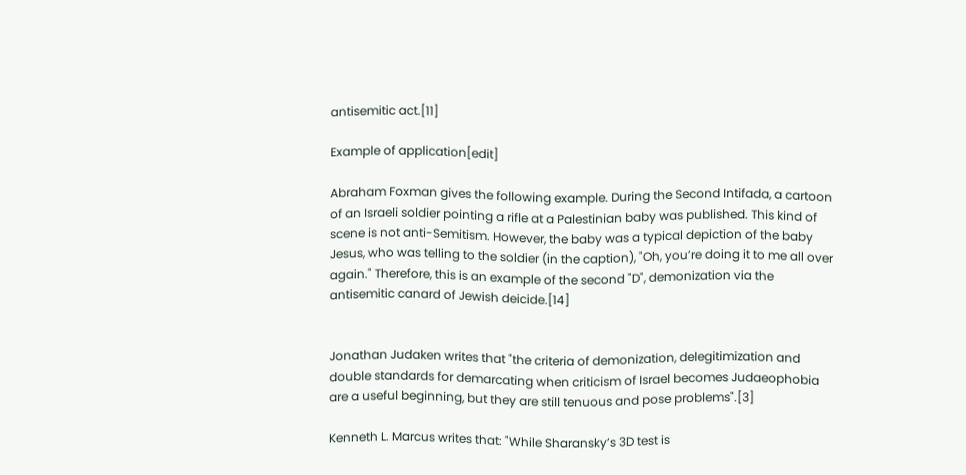antisemitic act.[11]

Example of application[edit]

Abraham Foxman gives the following example. During the Second Intifada, a cartoon of an Israeli soldier pointing a rifle at a Palestinian baby was published. This kind of scene is not anti-Semitism. However, the baby was a typical depiction of the baby Jesus, who was telling to the soldier (in the caption), "Oh, you’re doing it to me all over again." Therefore, this is an example of the second "D", demonization via the antisemitic canard of Jewish deicide.[14]


Jonathan Judaken writes that "the criteria of demonization, delegitimization and double standards for demarcating when criticism of Israel becomes Judaeophobia are a useful beginning, but they are still tenuous and pose problems".[3]

Kenneth L. Marcus writes that: "While Sharansky’s 3D test is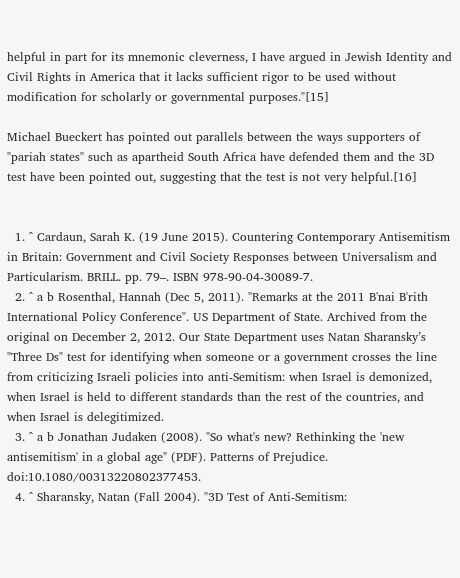helpful in part for its mnemonic cleverness, I have argued in Jewish Identity and Civil Rights in America that it lacks sufficient rigor to be used without modification for scholarly or governmental purposes."[15]

Michael Bueckert has pointed out parallels between the ways supporters of "pariah states" such as apartheid South Africa have defended them and the 3D test have been pointed out, suggesting that the test is not very helpful.[16]


  1. ^ Cardaun, Sarah K. (19 June 2015). Countering Contemporary Antisemitism in Britain: Government and Civil Society Responses between Universalism and Particularism. BRILL. pp. 79–. ISBN 978-90-04-30089-7.
  2. ^ a b Rosenthal, Hannah (Dec 5, 2011). "Remarks at the 2011 B'nai B'rith International Policy Conference". US Department of State. Archived from the original on December 2, 2012. Our State Department uses Natan Sharansky’s "Three Ds" test for identifying when someone or a government crosses the line from criticizing Israeli policies into anti-Semitism: when Israel is demonized, when Israel is held to different standards than the rest of the countries, and when Israel is delegitimized.
  3. ^ a b Jonathan Judaken (2008). "So what's new? Rethinking the 'new antisemitism' in a global age" (PDF). Patterns of Prejudice. doi:10.1080/00313220802377453.
  4. ^ Sharansky, Natan (Fall 2004). "3D Test of Anti-Semitism: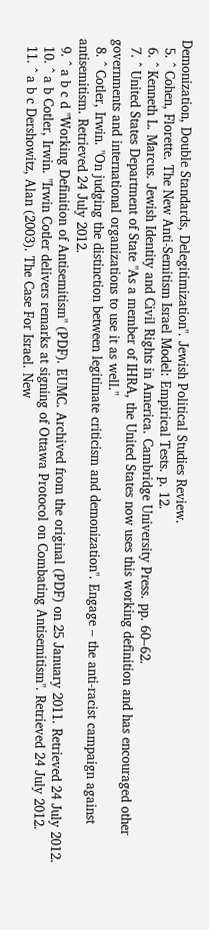Demonization, Double Standards, Delegitimization". Jewish Political Studies Review.
  5. ^ Cohen, Florette. The New Anti-Semitism Israel Model: Empirical Tests. p. 12.
  6. ^ Kenneth L. Marcus. Jewish Identity and Civil Rights in America. Cambridge University Press. pp. 60–62.
  7. ^ United States Department of State "As a member of IHRA, the United States now uses this working definition and has encouraged other governments and international organizations to use it as well."
  8. ^ Cotler, Irwin. "On judging the distinction between legitimate criticism and demonization". Engage – the anti-racist campaign against antisemitism. Retrieved 24 July 2012.
  9. ^ a b c d "Working Definition of Antisemitism" (PDF). EUMC. Archived from the original (PDF) on 25 January 2011. Retrieved 24 July 2012.
  10. ^ a b Cotler, Irwin. "Irwin Cotler delivers remarks at signing of Ottawa Protocol on Combating Antisemitism". Retrieved 24 July 2012.
  11. ^ a b c Dershowitz, Alan (2003). The Case For Israel. New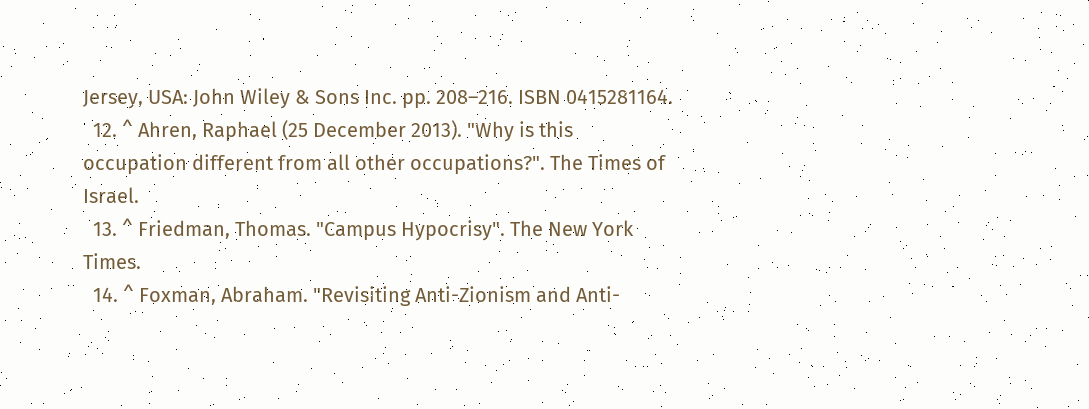Jersey, USA: John Wiley & Sons Inc. pp. 208–216. ISBN 0415281164.
  12. ^ Ahren, Raphael (25 December 2013). "Why is this occupation different from all other occupations?". The Times of Israel.
  13. ^ Friedman, Thomas. "Campus Hypocrisy". The New York Times.
  14. ^ Foxman, Abraham. "Revisiting Anti-Zionism and Anti-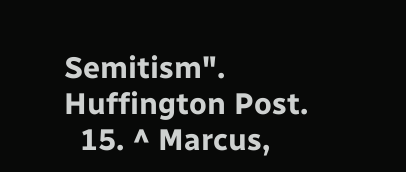Semitism". Huffington Post.
  15. ^ Marcus,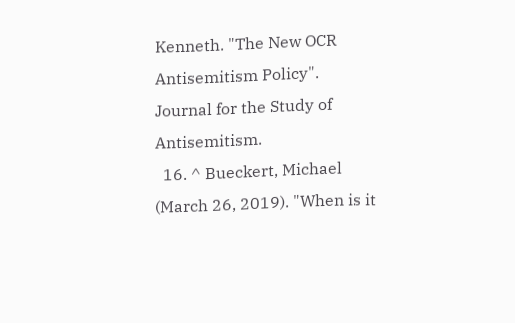Kenneth. "The New OCR Antisemitism Policy". Journal for the Study of Antisemitism.
  16. ^ Bueckert, Michael (March 26, 2019). "When is it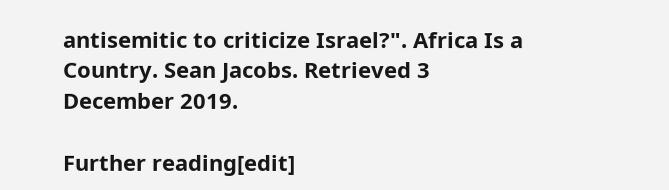antisemitic to criticize Israel?". Africa Is a Country. Sean Jacobs. Retrieved 3 December 2019.

Further reading[edit]